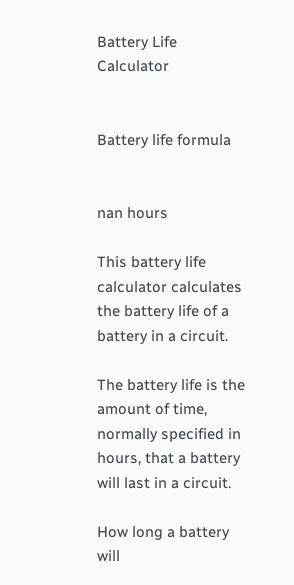Battery Life Calculator


Battery life formula


nan hours

This battery life calculator calculates the battery life of a battery in a circuit.

The battery life is the amount of time, normally specified in hours, that a battery will last in a circuit.

How long a battery will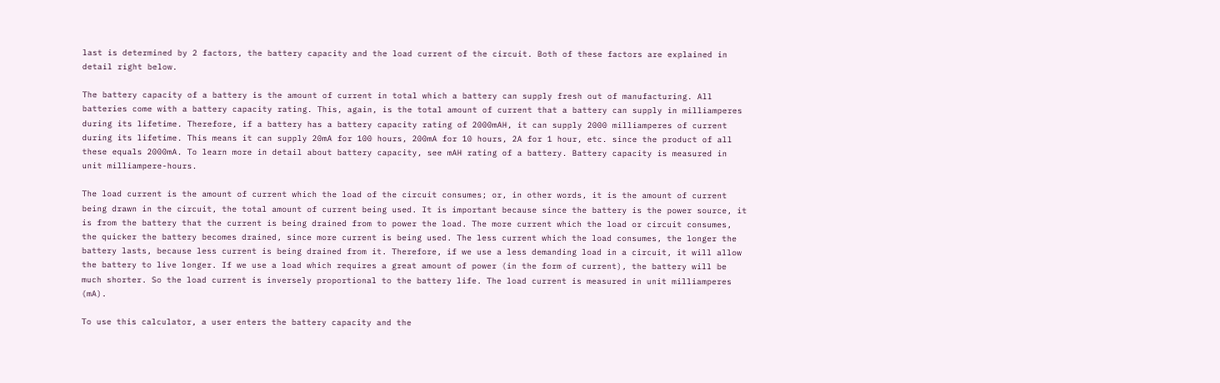last is determined by 2 factors, the battery capacity and the load current of the circuit. Both of these factors are explained in detail right below.

The battery capacity of a battery is the amount of current in total which a battery can supply fresh out of manufacturing. All batteries come with a battery capacity rating. This, again, is the total amount of current that a battery can supply in milliamperes during its lifetime. Therefore, if a battery has a battery capacity rating of 2000mAH, it can supply 2000 milliamperes of current during its lifetime. This means it can supply 20mA for 100 hours, 200mA for 10 hours, 2A for 1 hour, etc. since the product of all these equals 2000mA. To learn more in detail about battery capacity, see mAH rating of a battery. Battery capacity is measured in unit milliampere-hours.

The load current is the amount of current which the load of the circuit consumes; or, in other words, it is the amount of current being drawn in the circuit, the total amount of current being used. It is important because since the battery is the power source, it is from the battery that the current is being drained from to power the load. The more current which the load or circuit consumes, the quicker the battery becomes drained, since more current is being used. The less current which the load consumes, the longer the battery lasts, because less current is being drained from it. Therefore, if we use a less demanding load in a circuit, it will allow the battery to live longer. If we use a load which requires a great amount of power (in the form of current), the battery will be much shorter. So the load current is inversely proportional to the battery life. The load current is measured in unit milliamperes (mA).

To use this calculator, a user enters the battery capacity and the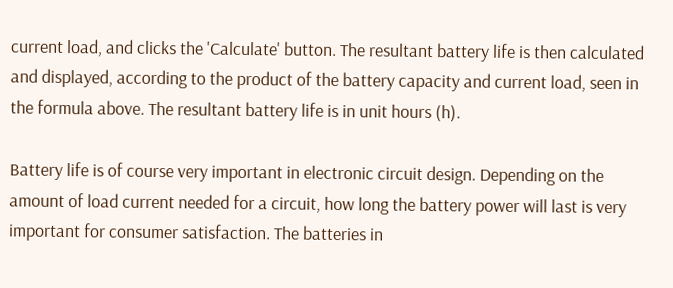current load, and clicks the 'Calculate' button. The resultant battery life is then calculated and displayed, according to the product of the battery capacity and current load, seen in the formula above. The resultant battery life is in unit hours (h).

Battery life is of course very important in electronic circuit design. Depending on the amount of load current needed for a circuit, how long the battery power will last is very important for consumer satisfaction. The batteries in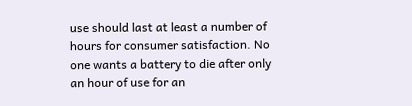use should last at least a number of hours for consumer satisfaction. No one wants a battery to die after only an hour of use for an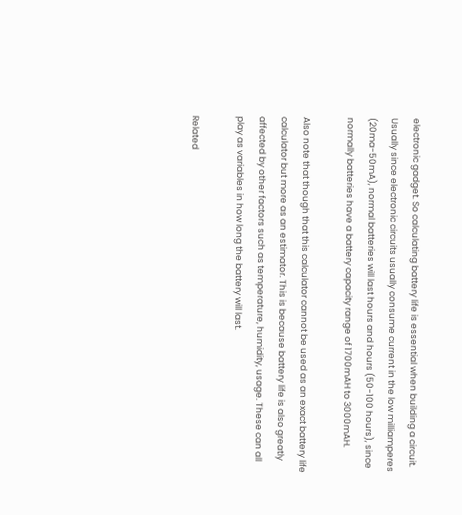electronic gadget. So calculating battery life is essential when building a circuit. Usually since electronic circuits usually consume current in the low milliamperes (20ma-50mA), normal batteries will last hours and hours (50-100 hours), since normally batteries have a battery capacity range of 1700mAH to 3000mAH.

Also note that though that this calculator cannot be used as an exact battery life calculator but more as an estimator. This is because battery life is also greatly affected by other factors such as temperature, humidity, usage. These can all play as variables in how long the battery will last.

Related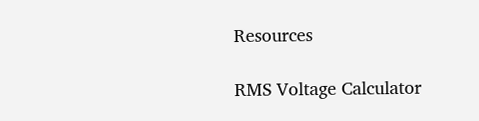Resources

RMS Voltage Calculator